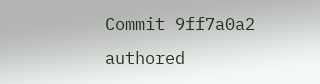Commit 9ff7a0a2 authored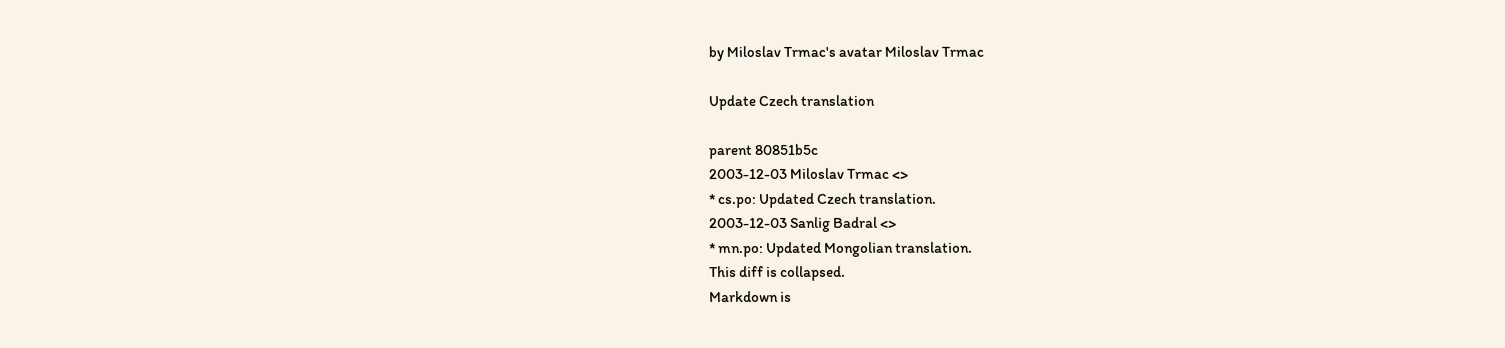by Miloslav Trmac's avatar Miloslav Trmac

Update Czech translation

parent 80851b5c
2003-12-03 Miloslav Trmac <>
* cs.po: Updated Czech translation.
2003-12-03 Sanlig Badral <>
* mn.po: Updated Mongolian translation.
This diff is collapsed.
Markdown is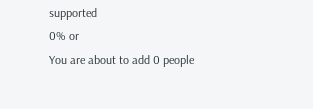supported
0% or
You are about to add 0 people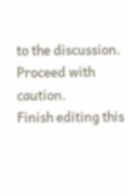to the discussion. Proceed with caution.
Finish editing this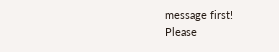message first!
Please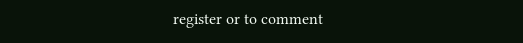register or to comment